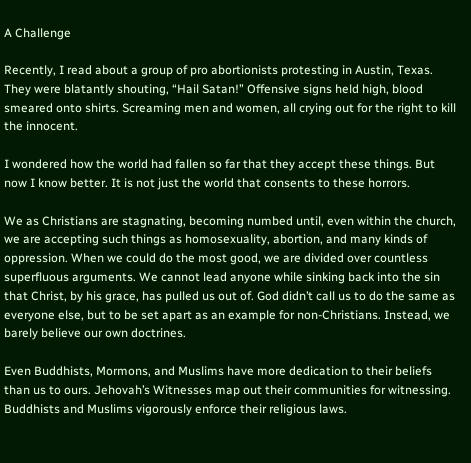A Challenge

Recently, I read about a group of pro abortionists protesting in Austin, Texas. They were blatantly shouting, “Hail Satan!” Offensive signs held high, blood smeared onto shirts. Screaming men and women, all crying out for the right to kill the innocent.

I wondered how the world had fallen so far that they accept these things. But now I know better. It is not just the world that consents to these horrors.

We as Christians are stagnating, becoming numbed until, even within the church, we are accepting such things as homosexuality, abortion, and many kinds of oppression. When we could do the most good, we are divided over countless superfluous arguments. We cannot lead anyone while sinking back into the sin that Christ, by his grace, has pulled us out of. God didn’t call us to do the same as everyone else, but to be set apart as an example for non-Christians. Instead, we barely believe our own doctrines.

Even Buddhists, Mormons, and Muslims have more dedication to their beliefs than us to ours. Jehovah’s Witnesses map out their communities for witnessing. Buddhists and Muslims vigorously enforce their religious laws.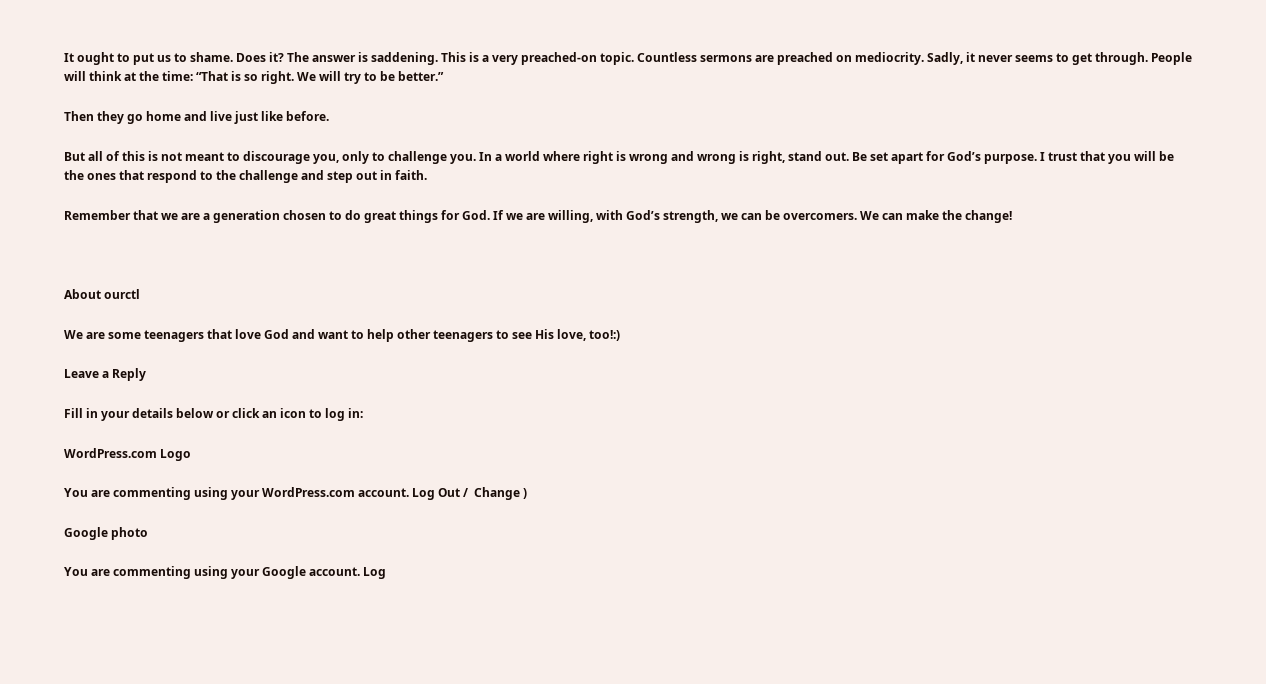It ought to put us to shame. Does it? The answer is saddening. This is a very preached-on topic. Countless sermons are preached on mediocrity. Sadly, it never seems to get through. People will think at the time: “That is so right. We will try to be better.”

Then they go home and live just like before.

But all of this is not meant to discourage you, only to challenge you. In a world where right is wrong and wrong is right, stand out. Be set apart for God’s purpose. I trust that you will be the ones that respond to the challenge and step out in faith.

Remember that we are a generation chosen to do great things for God. If we are willing, with God’s strength, we can be overcomers. We can make the change!



About ourctl

We are some teenagers that love God and want to help other teenagers to see His love, too!:)

Leave a Reply

Fill in your details below or click an icon to log in:

WordPress.com Logo

You are commenting using your WordPress.com account. Log Out /  Change )

Google photo

You are commenting using your Google account. Log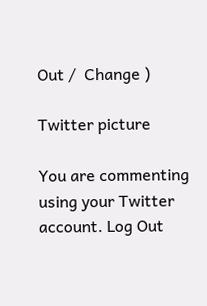Out /  Change )

Twitter picture

You are commenting using your Twitter account. Log Out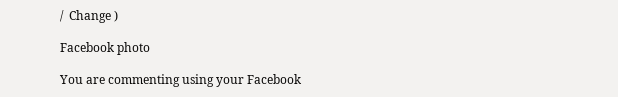/  Change )

Facebook photo

You are commenting using your Facebook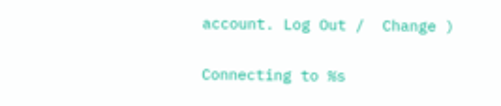account. Log Out /  Change )

Connecting to %s